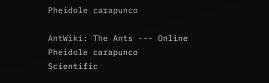Pheidole carapunco

AntWiki: The Ants --- Online
Pheidole carapunco
Scientific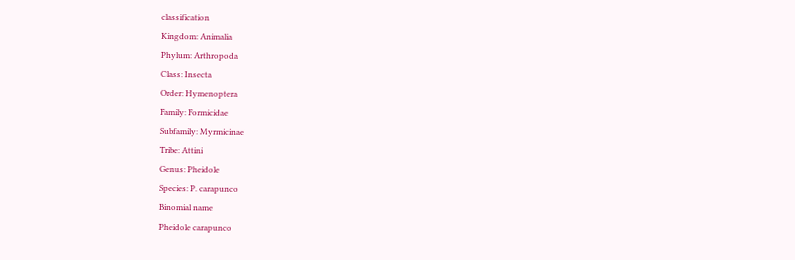classification
Kingdom: Animalia
Phylum: Arthropoda
Class: Insecta
Order: Hymenoptera
Family: Formicidae
Subfamily: Myrmicinae
Tribe: Attini
Genus: Pheidole
Species: P. carapunco
Binomial name
Pheidole carapunco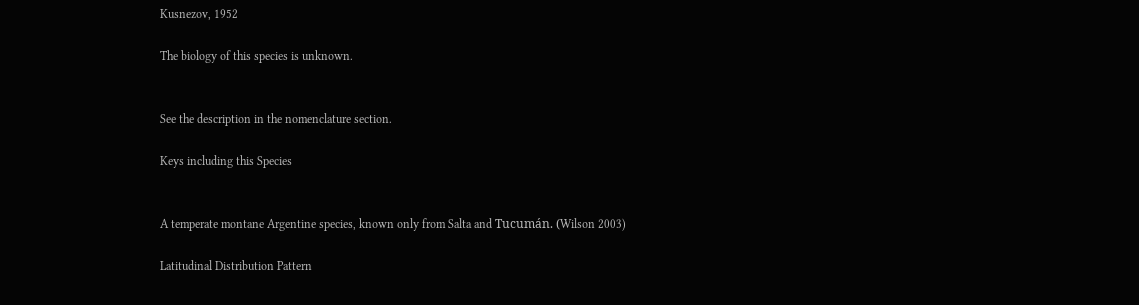Kusnezov, 1952

The biology of this species is unknown.


See the description in the nomenclature section.

Keys including this Species


A temperate montane Argentine species, known only from Salta and Tucumán. (Wilson 2003)

Latitudinal Distribution Pattern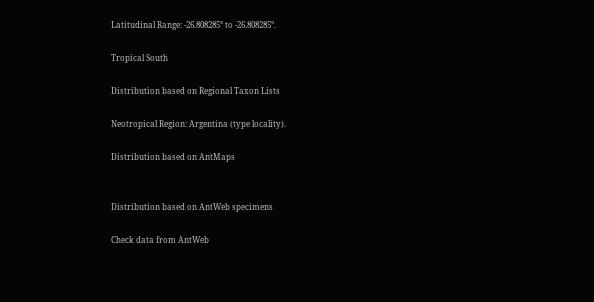Latitudinal Range: -26.808285° to -26.808285°.

Tropical South

Distribution based on Regional Taxon Lists

Neotropical Region: Argentina (type locality).

Distribution based on AntMaps


Distribution based on AntWeb specimens

Check data from AntWeb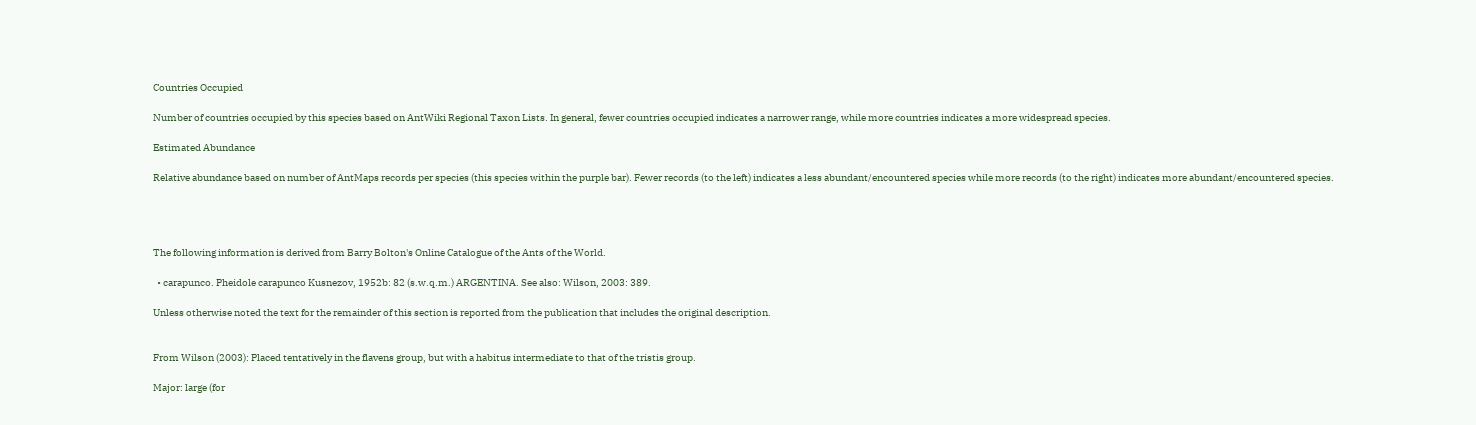Countries Occupied

Number of countries occupied by this species based on AntWiki Regional Taxon Lists. In general, fewer countries occupied indicates a narrower range, while more countries indicates a more widespread species.

Estimated Abundance

Relative abundance based on number of AntMaps records per species (this species within the purple bar). Fewer records (to the left) indicates a less abundant/encountered species while more records (to the right) indicates more abundant/encountered species.




The following information is derived from Barry Bolton's Online Catalogue of the Ants of the World.

  • carapunco. Pheidole carapunco Kusnezov, 1952b: 82 (s.w.q.m.) ARGENTINA. See also: Wilson, 2003: 389.

Unless otherwise noted the text for the remainder of this section is reported from the publication that includes the original description.


From Wilson (2003): Placed tentatively in the flavens group, but with a habitus intermediate to that of the tristis group.

Major: large (for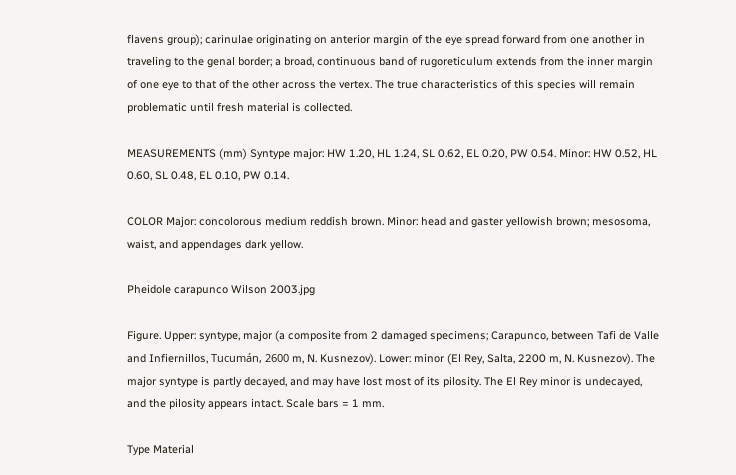flavens group); carinulae originating on anterior margin of the eye spread forward from one another in traveling to the genal border; a broad, continuous band of rugoreticulum extends from the inner margin of one eye to that of the other across the vertex. The true characteristics of this species will remain problematic until fresh material is collected.

MEASUREMENTS (mm) Syntype major: HW 1.20, HL 1.24, SL 0.62, EL 0.20, PW 0.54. Minor: HW 0.52, HL 0.60, SL 0.48, EL 0.10, PW 0.14.

COLOR Major: concolorous medium reddish brown. Minor: head and gaster yellowish brown; mesosoma, waist, and appendages dark yellow.

Pheidole carapunco Wilson 2003.jpg

Figure. Upper: syntype, major (a composite from 2 damaged specimens; Carapunco, between Tafi de Valle and Infiernillos, Tucumán, 2600 m, N. Kusnezov). Lower: minor (El Rey, Salta, 2200 m, N. Kusnezov). The major syntype is partly decayed, and may have lost most of its pilosity. The El Rey minor is undecayed, and the pilosity appears intact. Scale bars = 1 mm.

Type Material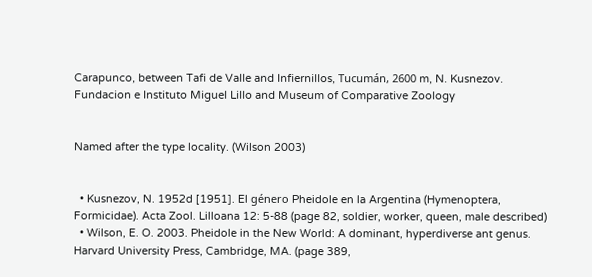Carapunco, between Tafi de Valle and Infiernillos, Tucumán, 2600 m, N. Kusnezov. Fundacion e Instituto Miguel Lillo and Museum of Comparative Zoology


Named after the type locality. (Wilson 2003)


  • Kusnezov, N. 1952d [1951]. El género Pheidole en la Argentina (Hymenoptera, Formicidae). Acta Zool. Lilloana 12: 5-88 (page 82, soldier, worker, queen, male described)
  • Wilson, E. O. 2003. Pheidole in the New World: A dominant, hyperdiverse ant genus. Harvard University Press, Cambridge, MA. (page 389,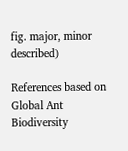fig. major, minor described)

References based on Global Ant Biodiversity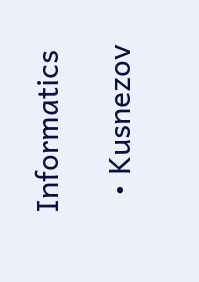Informatics

  • Kusnezov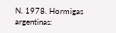N. 1978. Hormigas argentinas: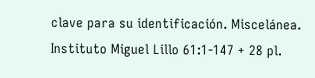clave para su identificación. Miscelánea. Instituto Miguel Lillo 61:1-147 + 28 pl.